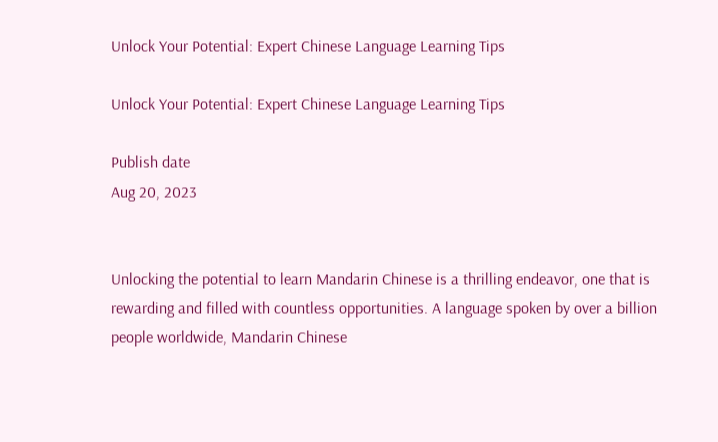Unlock Your Potential: Expert Chinese Language Learning Tips

Unlock Your Potential: Expert Chinese Language Learning Tips

Publish date
Aug 20, 2023


Unlocking the potential to learn Mandarin Chinese is a thrilling endeavor, one that is rewarding and filled with countless opportunities. A language spoken by over a billion people worldwide, Mandarin Chinese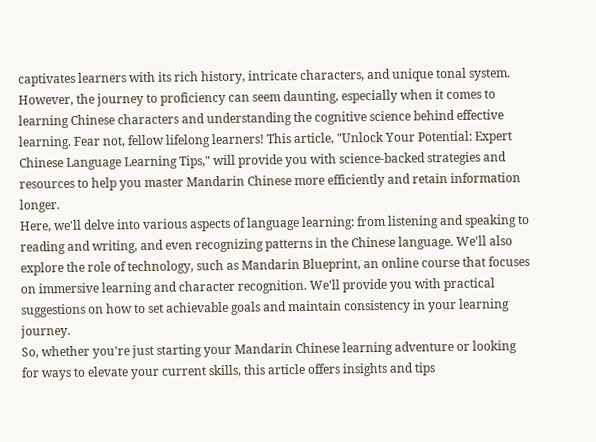captivates learners with its rich history, intricate characters, and unique tonal system. However, the journey to proficiency can seem daunting, especially when it comes to learning Chinese characters and understanding the cognitive science behind effective learning. Fear not, fellow lifelong learners! This article, "Unlock Your Potential: Expert Chinese Language Learning Tips," will provide you with science-backed strategies and resources to help you master Mandarin Chinese more efficiently and retain information longer.
Here, we'll delve into various aspects of language learning: from listening and speaking to reading and writing, and even recognizing patterns in the Chinese language. We'll also explore the role of technology, such as Mandarin Blueprint, an online course that focuses on immersive learning and character recognition. We'll provide you with practical suggestions on how to set achievable goals and maintain consistency in your learning journey.
So, whether you're just starting your Mandarin Chinese learning adventure or looking for ways to elevate your current skills, this article offers insights and tips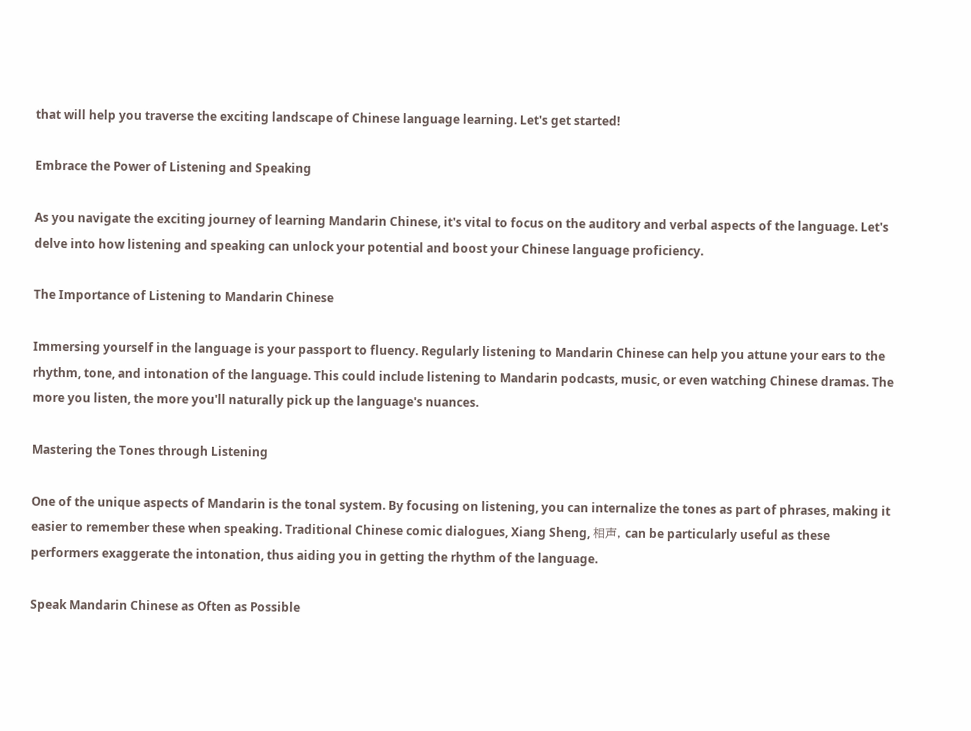that will help you traverse the exciting landscape of Chinese language learning. Let's get started!

Embrace the Power of Listening and Speaking

As you navigate the exciting journey of learning Mandarin Chinese, it's vital to focus on the auditory and verbal aspects of the language. Let's delve into how listening and speaking can unlock your potential and boost your Chinese language proficiency.

The Importance of Listening to Mandarin Chinese

Immersing yourself in the language is your passport to fluency. Regularly listening to Mandarin Chinese can help you attune your ears to the rhythm, tone, and intonation of the language. This could include listening to Mandarin podcasts, music, or even watching Chinese dramas. The more you listen, the more you'll naturally pick up the language's nuances.

Mastering the Tones through Listening

One of the unique aspects of Mandarin is the tonal system. By focusing on listening, you can internalize the tones as part of phrases, making it easier to remember these when speaking. Traditional Chinese comic dialogues, Xiang Sheng, 相声, can be particularly useful as these performers exaggerate the intonation, thus aiding you in getting the rhythm of the language.

Speak Mandarin Chinese as Often as Possible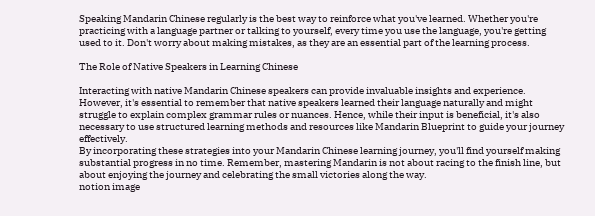Speaking Mandarin Chinese regularly is the best way to reinforce what you've learned. Whether you're practicing with a language partner or talking to yourself, every time you use the language, you're getting used to it. Don't worry about making mistakes, as they are an essential part of the learning process.

The Role of Native Speakers in Learning Chinese

Interacting with native Mandarin Chinese speakers can provide invaluable insights and experience. However, it's essential to remember that native speakers learned their language naturally and might struggle to explain complex grammar rules or nuances. Hence, while their input is beneficial, it's also necessary to use structured learning methods and resources like Mandarin Blueprint to guide your journey effectively.
By incorporating these strategies into your Mandarin Chinese learning journey, you'll find yourself making substantial progress in no time. Remember, mastering Mandarin is not about racing to the finish line, but about enjoying the journey and celebrating the small victories along the way.
notion image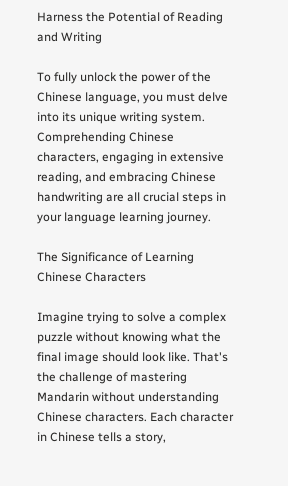Harness the Potential of Reading and Writing

To fully unlock the power of the Chinese language, you must delve into its unique writing system. Comprehending Chinese characters, engaging in extensive reading, and embracing Chinese handwriting are all crucial steps in your language learning journey.

The Significance of Learning Chinese Characters

Imagine trying to solve a complex puzzle without knowing what the final image should look like. That's the challenge of mastering Mandarin without understanding Chinese characters. Each character in Chinese tells a story,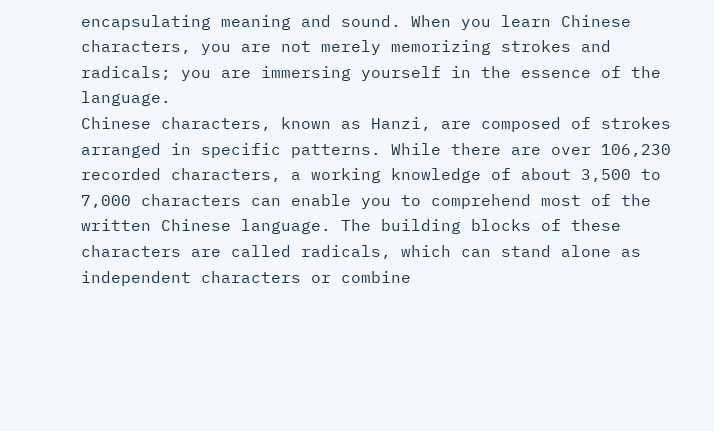encapsulating meaning and sound. When you learn Chinese characters, you are not merely memorizing strokes and radicals; you are immersing yourself in the essence of the language.
Chinese characters, known as Hanzi, are composed of strokes arranged in specific patterns. While there are over 106,230 recorded characters, a working knowledge of about 3,500 to 7,000 characters can enable you to comprehend most of the written Chinese language. The building blocks of these characters are called radicals, which can stand alone as independent characters or combine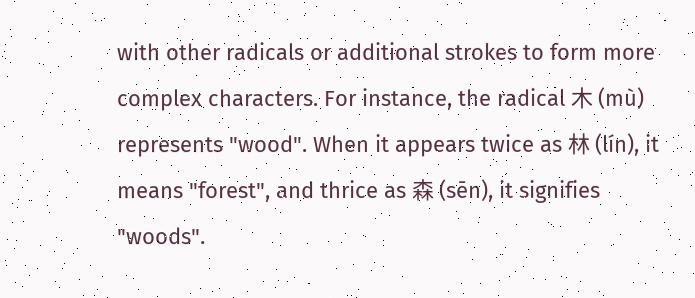with other radicals or additional strokes to form more complex characters. For instance, the radical 木 (mù) represents "wood". When it appears twice as 林 (lín), it means "forest", and thrice as 森 (sēn), it signifies "woods".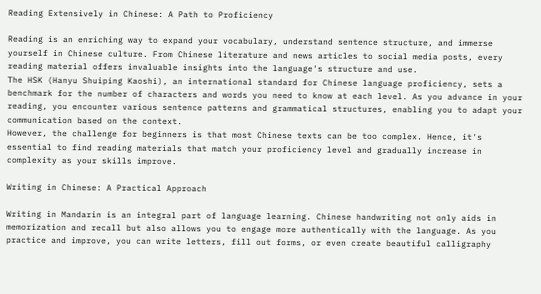Reading Extensively in Chinese: A Path to Proficiency

Reading is an enriching way to expand your vocabulary, understand sentence structure, and immerse yourself in Chinese culture. From Chinese literature and news articles to social media posts, every reading material offers invaluable insights into the language's structure and use.
The HSK (Hanyu Shuiping Kaoshi), an international standard for Chinese language proficiency, sets a benchmark for the number of characters and words you need to know at each level. As you advance in your reading, you encounter various sentence patterns and grammatical structures, enabling you to adapt your communication based on the context.
However, the challenge for beginners is that most Chinese texts can be too complex. Hence, it's essential to find reading materials that match your proficiency level and gradually increase in complexity as your skills improve.

Writing in Chinese: A Practical Approach

Writing in Mandarin is an integral part of language learning. Chinese handwriting not only aids in memorization and recall but also allows you to engage more authentically with the language. As you practice and improve, you can write letters, fill out forms, or even create beautiful calligraphy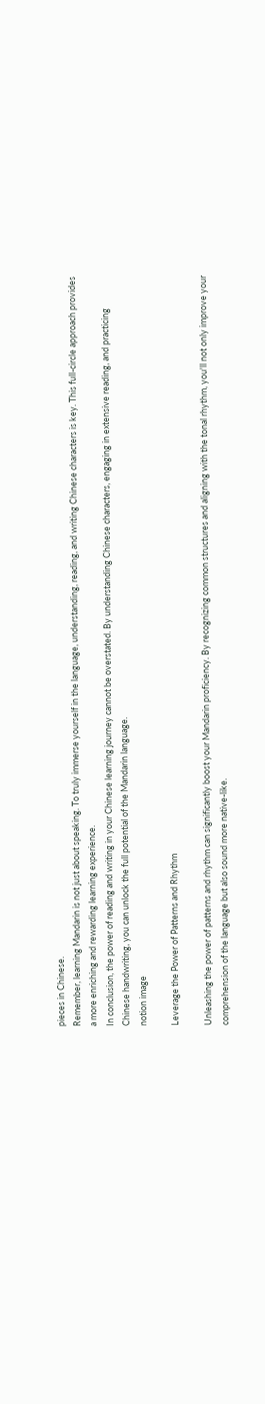pieces in Chinese.
Remember, learning Mandarin is not just about speaking. To truly immerse yourself in the language, understanding, reading, and writing Chinese characters is key. This full-circle approach provides a more enriching and rewarding learning experience.
In conclusion, the power of reading and writing in your Chinese learning journey cannot be overstated. By understanding Chinese characters, engaging in extensive reading, and practicing Chinese handwriting, you can unlock the full potential of the Mandarin language.
notion image

Leverage the Power of Patterns and Rhythm

Unleashing the power of patterns and rhythm can significantly boost your Mandarin proficiency. By recognizing common structures and aligning with the tonal rhythm, you'll not only improve your comprehension of the language but also sound more native-like.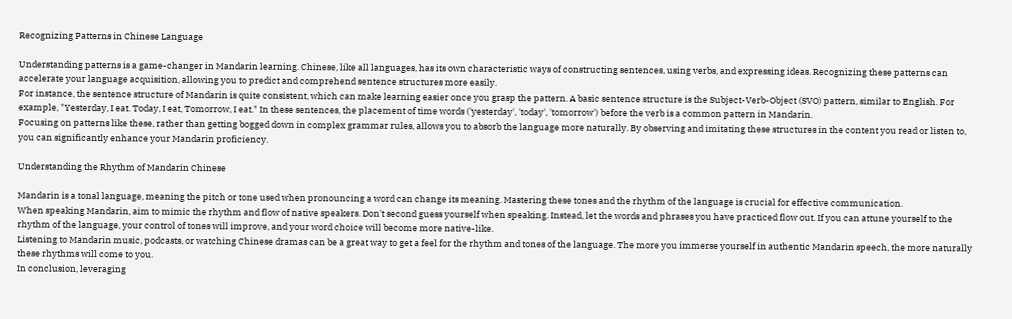Recognizing Patterns in Chinese Language

Understanding patterns is a game-changer in Mandarin learning. Chinese, like all languages, has its own characteristic ways of constructing sentences, using verbs, and expressing ideas. Recognizing these patterns can accelerate your language acquisition, allowing you to predict and comprehend sentence structures more easily.
For instance, the sentence structure of Mandarin is quite consistent, which can make learning easier once you grasp the pattern. A basic sentence structure is the Subject-Verb-Object (SVO) pattern, similar to English. For example, "Yesterday, I eat. Today, I eat, Tomorrow, I eat." In these sentences, the placement of time words ('yesterday', 'today', 'tomorrow') before the verb is a common pattern in Mandarin.
Focusing on patterns like these, rather than getting bogged down in complex grammar rules, allows you to absorb the language more naturally. By observing and imitating these structures in the content you read or listen to, you can significantly enhance your Mandarin proficiency.

Understanding the Rhythm of Mandarin Chinese

Mandarin is a tonal language, meaning the pitch or tone used when pronouncing a word can change its meaning. Mastering these tones and the rhythm of the language is crucial for effective communication.
When speaking Mandarin, aim to mimic the rhythm and flow of native speakers. Don't second guess yourself when speaking. Instead, let the words and phrases you have practiced flow out. If you can attune yourself to the rhythm of the language, your control of tones will improve, and your word choice will become more native-like.
Listening to Mandarin music, podcasts, or watching Chinese dramas can be a great way to get a feel for the rhythm and tones of the language. The more you immerse yourself in authentic Mandarin speech, the more naturally these rhythms will come to you.
In conclusion, leveraging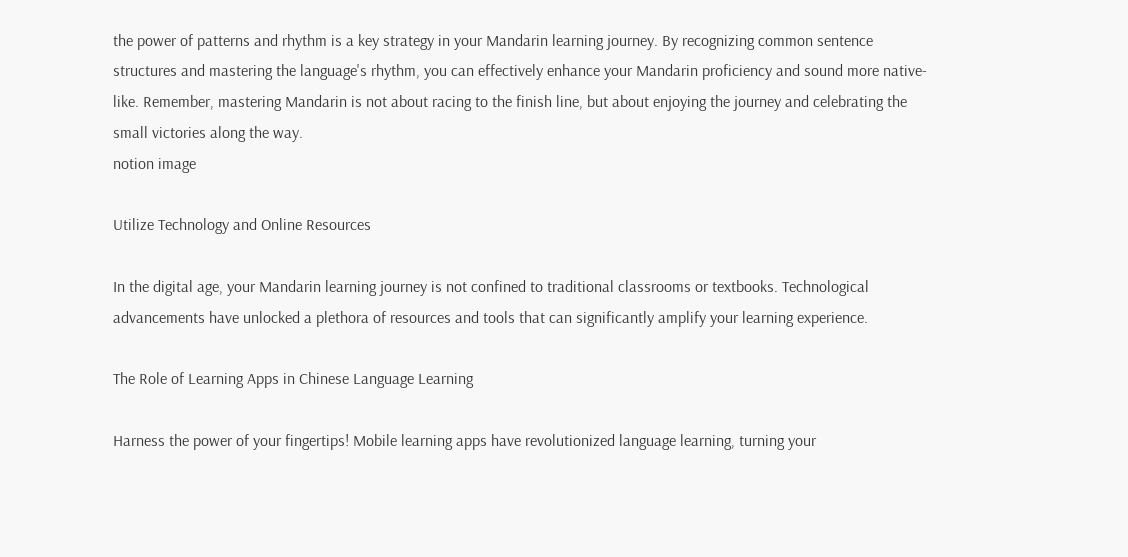the power of patterns and rhythm is a key strategy in your Mandarin learning journey. By recognizing common sentence structures and mastering the language's rhythm, you can effectively enhance your Mandarin proficiency and sound more native-like. Remember, mastering Mandarin is not about racing to the finish line, but about enjoying the journey and celebrating the small victories along the way.
notion image

Utilize Technology and Online Resources

In the digital age, your Mandarin learning journey is not confined to traditional classrooms or textbooks. Technological advancements have unlocked a plethora of resources and tools that can significantly amplify your learning experience.

The Role of Learning Apps in Chinese Language Learning

Harness the power of your fingertips! Mobile learning apps have revolutionized language learning, turning your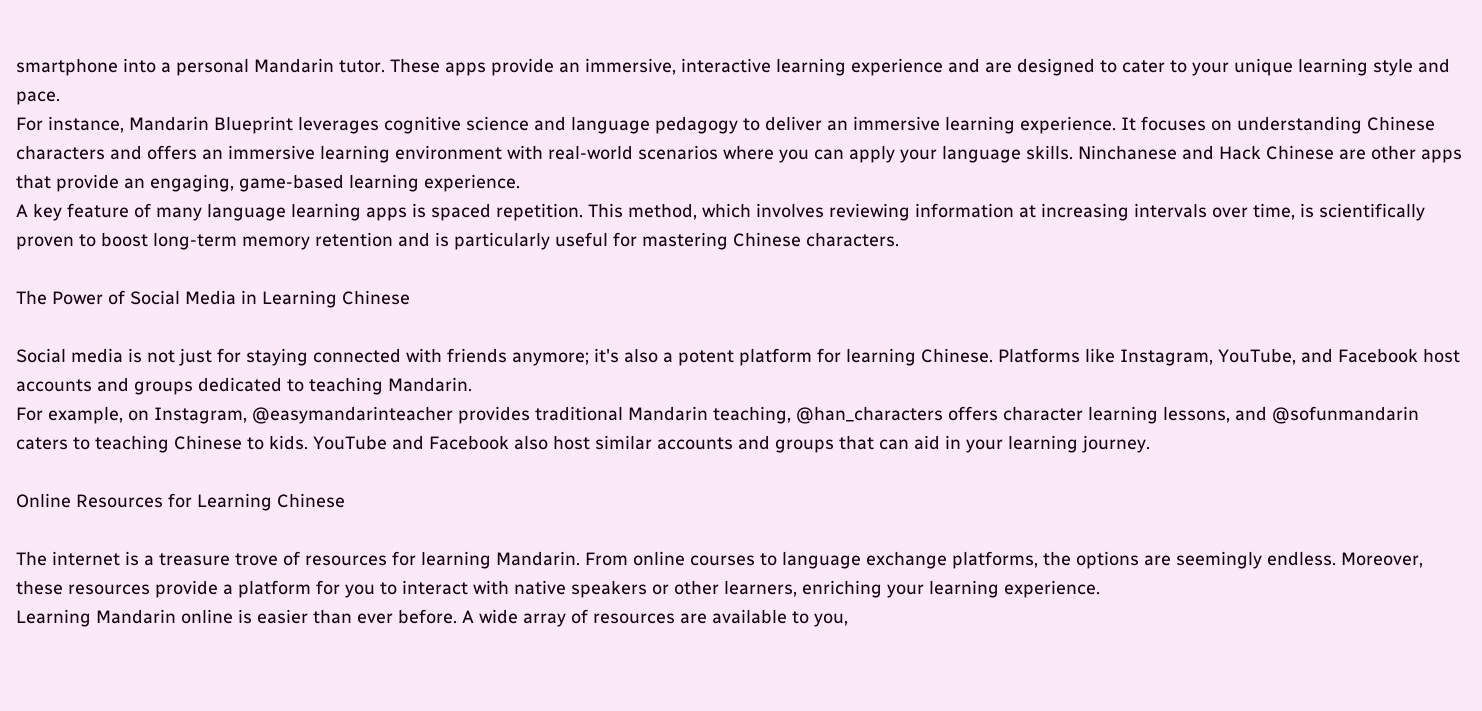smartphone into a personal Mandarin tutor. These apps provide an immersive, interactive learning experience and are designed to cater to your unique learning style and pace.
For instance, Mandarin Blueprint leverages cognitive science and language pedagogy to deliver an immersive learning experience. It focuses on understanding Chinese characters and offers an immersive learning environment with real-world scenarios where you can apply your language skills. Ninchanese and Hack Chinese are other apps that provide an engaging, game-based learning experience.
A key feature of many language learning apps is spaced repetition. This method, which involves reviewing information at increasing intervals over time, is scientifically proven to boost long-term memory retention and is particularly useful for mastering Chinese characters.

The Power of Social Media in Learning Chinese

Social media is not just for staying connected with friends anymore; it's also a potent platform for learning Chinese. Platforms like Instagram, YouTube, and Facebook host accounts and groups dedicated to teaching Mandarin.
For example, on Instagram, @easymandarinteacher provides traditional Mandarin teaching, @han_characters offers character learning lessons, and @sofunmandarin caters to teaching Chinese to kids. YouTube and Facebook also host similar accounts and groups that can aid in your learning journey.

Online Resources for Learning Chinese

The internet is a treasure trove of resources for learning Mandarin. From online courses to language exchange platforms, the options are seemingly endless. Moreover, these resources provide a platform for you to interact with native speakers or other learners, enriching your learning experience.
Learning Mandarin online is easier than ever before. A wide array of resources are available to you,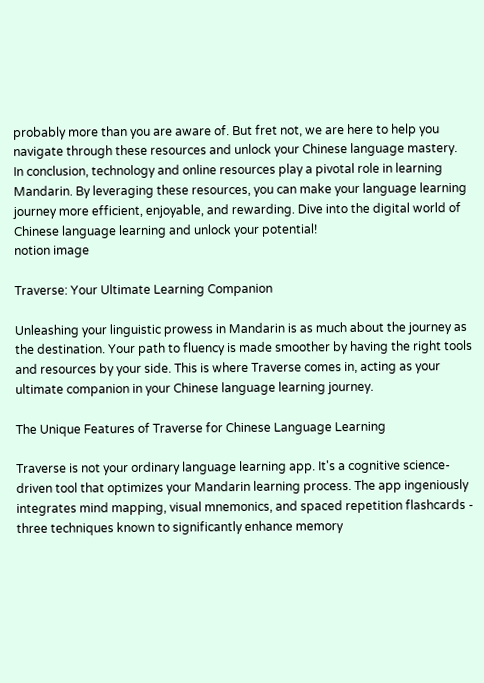probably more than you are aware of. But fret not, we are here to help you navigate through these resources and unlock your Chinese language mastery.
In conclusion, technology and online resources play a pivotal role in learning Mandarin. By leveraging these resources, you can make your language learning journey more efficient, enjoyable, and rewarding. Dive into the digital world of Chinese language learning and unlock your potential!
notion image

Traverse: Your Ultimate Learning Companion

Unleashing your linguistic prowess in Mandarin is as much about the journey as the destination. Your path to fluency is made smoother by having the right tools and resources by your side. This is where Traverse comes in, acting as your ultimate companion in your Chinese language learning journey.

The Unique Features of Traverse for Chinese Language Learning

Traverse is not your ordinary language learning app. It's a cognitive science-driven tool that optimizes your Mandarin learning process. The app ingeniously integrates mind mapping, visual mnemonics, and spaced repetition flashcards - three techniques known to significantly enhance memory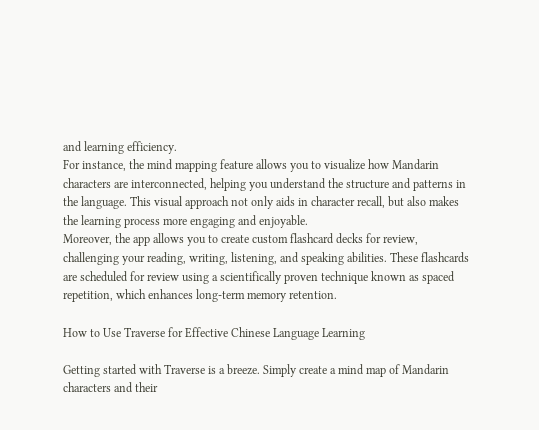and learning efficiency.
For instance, the mind mapping feature allows you to visualize how Mandarin characters are interconnected, helping you understand the structure and patterns in the language. This visual approach not only aids in character recall, but also makes the learning process more engaging and enjoyable.
Moreover, the app allows you to create custom flashcard decks for review, challenging your reading, writing, listening, and speaking abilities. These flashcards are scheduled for review using a scientifically proven technique known as spaced repetition, which enhances long-term memory retention.

How to Use Traverse for Effective Chinese Language Learning

Getting started with Traverse is a breeze. Simply create a mind map of Mandarin characters and their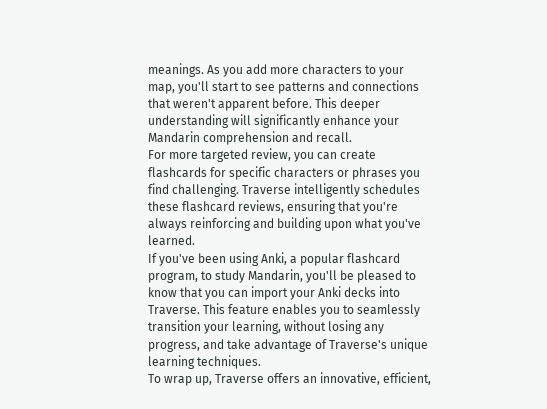meanings. As you add more characters to your map, you'll start to see patterns and connections that weren't apparent before. This deeper understanding will significantly enhance your Mandarin comprehension and recall.
For more targeted review, you can create flashcards for specific characters or phrases you find challenging. Traverse intelligently schedules these flashcard reviews, ensuring that you're always reinforcing and building upon what you've learned.
If you've been using Anki, a popular flashcard program, to study Mandarin, you'll be pleased to know that you can import your Anki decks into Traverse. This feature enables you to seamlessly transition your learning, without losing any progress, and take advantage of Traverse's unique learning techniques.
To wrap up, Traverse offers an innovative, efficient,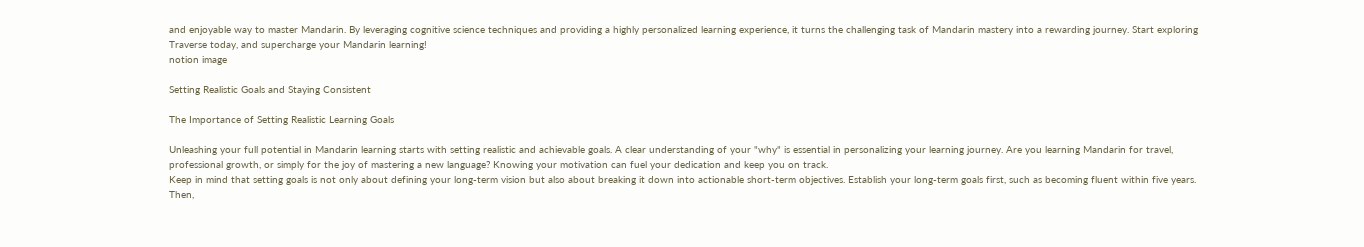and enjoyable way to master Mandarin. By leveraging cognitive science techniques and providing a highly personalized learning experience, it turns the challenging task of Mandarin mastery into a rewarding journey. Start exploring Traverse today, and supercharge your Mandarin learning!
notion image

Setting Realistic Goals and Staying Consistent

The Importance of Setting Realistic Learning Goals

Unleashing your full potential in Mandarin learning starts with setting realistic and achievable goals. A clear understanding of your "why" is essential in personalizing your learning journey. Are you learning Mandarin for travel, professional growth, or simply for the joy of mastering a new language? Knowing your motivation can fuel your dedication and keep you on track.
Keep in mind that setting goals is not only about defining your long-term vision but also about breaking it down into actionable short-term objectives. Establish your long-term goals first, such as becoming fluent within five years. Then,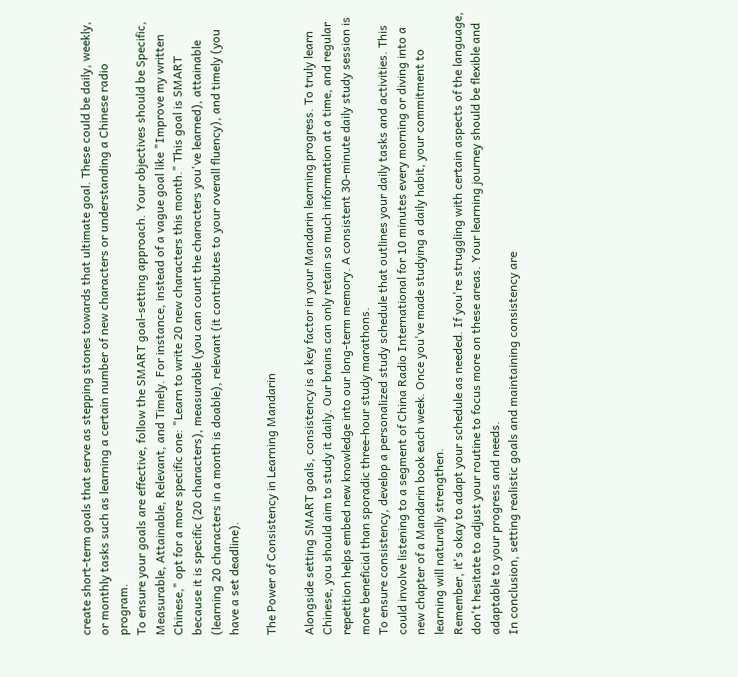create short-term goals that serve as stepping stones towards that ultimate goal. These could be daily, weekly, or monthly tasks such as learning a certain number of new characters or understanding a Chinese radio program.
To ensure your goals are effective, follow the SMART goal-setting approach. Your objectives should be Specific, Measurable, Attainable, Relevant, and Timely. For instance, instead of a vague goal like "Improve my written Chinese," opt for a more specific one: "Learn to write 20 new characters this month." This goal is SMART because it is specific (20 characters), measurable (you can count the characters you've learned), attainable (learning 20 characters in a month is doable), relevant (it contributes to your overall fluency), and timely (you have a set deadline).

The Power of Consistency in Learning Mandarin

Alongside setting SMART goals, consistency is a key factor in your Mandarin learning progress. To truly learn Chinese, you should aim to study it daily. Our brains can only retain so much information at a time, and regular repetition helps embed new knowledge into our long-term memory. A consistent 30-minute daily study session is more beneficial than sporadic three-hour study marathons.
To ensure consistency, develop a personalized study schedule that outlines your daily tasks and activities. This could involve listening to a segment of China Radio International for 10 minutes every morning or diving into a new chapter of a Mandarin book each week. Once you've made studying a daily habit, your commitment to learning will naturally strengthen.
Remember, it's okay to adapt your schedule as needed. If you're struggling with certain aspects of the language, don't hesitate to adjust your routine to focus more on these areas. Your learning journey should be flexible and adaptable to your progress and needs.
In conclusion, setting realistic goals and maintaining consistency are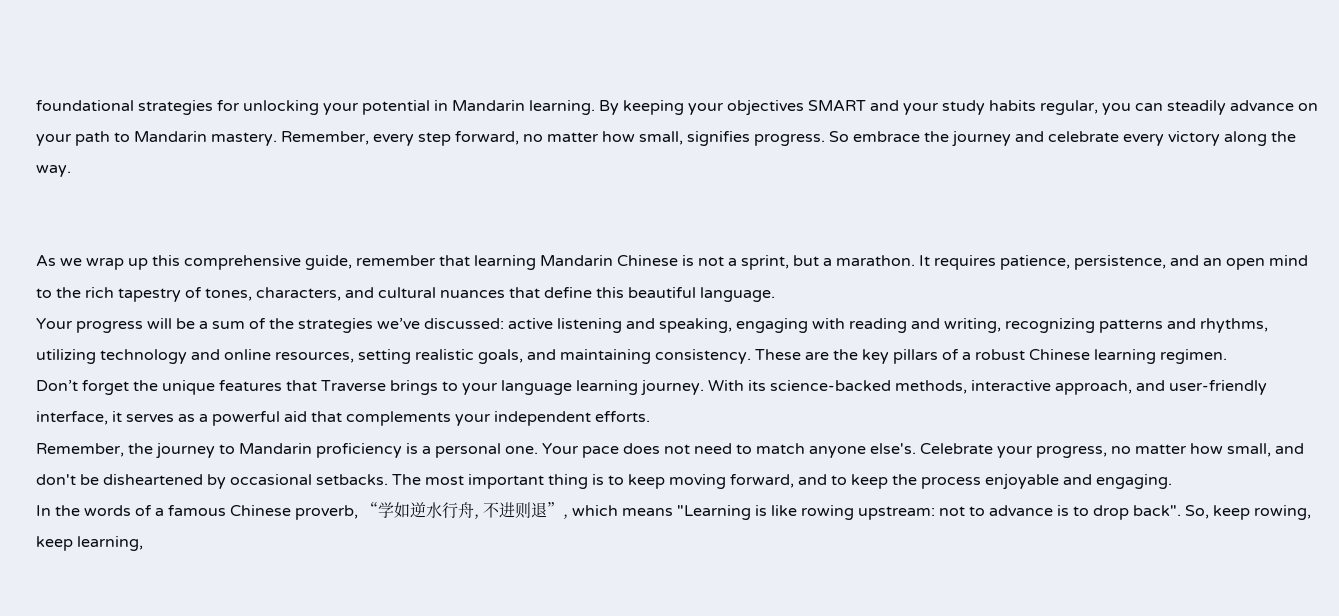foundational strategies for unlocking your potential in Mandarin learning. By keeping your objectives SMART and your study habits regular, you can steadily advance on your path to Mandarin mastery. Remember, every step forward, no matter how small, signifies progress. So embrace the journey and celebrate every victory along the way.


As we wrap up this comprehensive guide, remember that learning Mandarin Chinese is not a sprint, but a marathon. It requires patience, persistence, and an open mind to the rich tapestry of tones, characters, and cultural nuances that define this beautiful language.
Your progress will be a sum of the strategies we’ve discussed: active listening and speaking, engaging with reading and writing, recognizing patterns and rhythms, utilizing technology and online resources, setting realistic goals, and maintaining consistency. These are the key pillars of a robust Chinese learning regimen.
Don’t forget the unique features that Traverse brings to your language learning journey. With its science-backed methods, interactive approach, and user-friendly interface, it serves as a powerful aid that complements your independent efforts.
Remember, the journey to Mandarin proficiency is a personal one. Your pace does not need to match anyone else's. Celebrate your progress, no matter how small, and don't be disheartened by occasional setbacks. The most important thing is to keep moving forward, and to keep the process enjoyable and engaging.
In the words of a famous Chinese proverb, “学如逆水行舟, 不进则退”, which means "Learning is like rowing upstream: not to advance is to drop back". So, keep rowing, keep learning,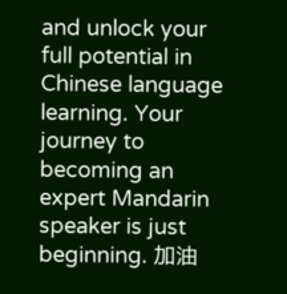and unlock your full potential in Chinese language learning. Your journey to becoming an expert Mandarin speaker is just beginning. 加油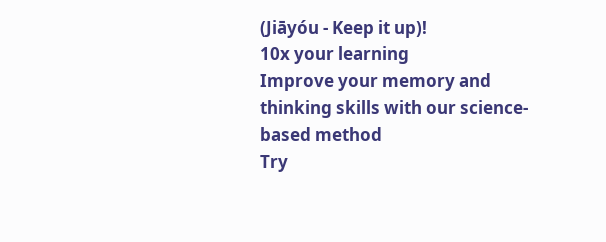(Jiāyóu - Keep it up)!
10x your learning
Improve your memory and thinking skills with our science-based method
Try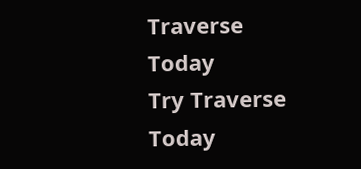Traverse Today
Try Traverse Today